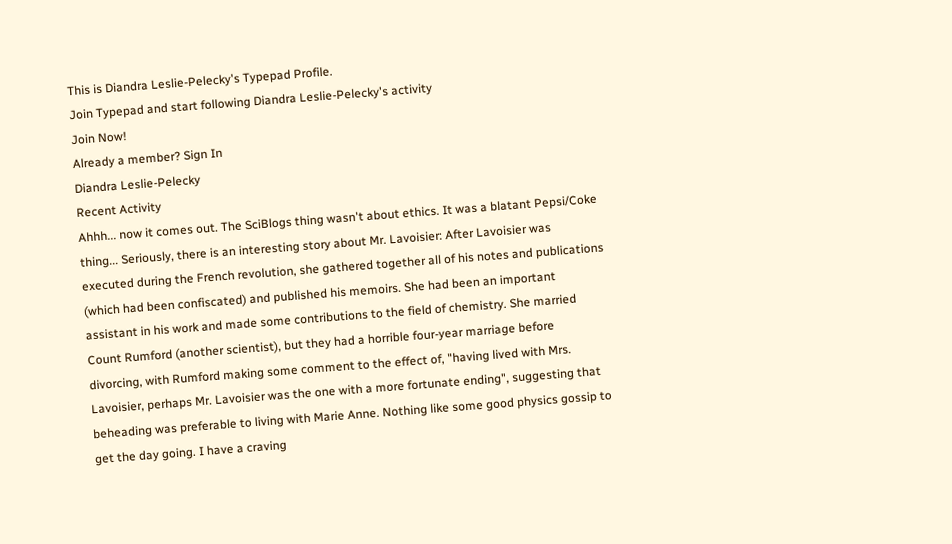This is Diandra Leslie-Pelecky's Typepad Profile.
Join Typepad and start following Diandra Leslie-Pelecky's activity
Join Now!
Already a member? Sign In
Diandra Leslie-Pelecky
Recent Activity
Ahhh... now it comes out. The SciBlogs thing wasn't about ethics. It was a blatant Pepsi/Coke thing... Seriously, there is an interesting story about Mr. Lavoisier: After Lavoisier was executed during the French revolution, she gathered together all of his notes and publications (which had been confiscated) and published his memoirs. She had been an important assistant in his work and made some contributions to the field of chemistry. She married Count Rumford (another scientist), but they had a horrible four-year marriage before divorcing, with Rumford making some comment to the effect of, "having lived with Mrs. Lavoisier, perhaps Mr. Lavoisier was the one with a more fortunate ending", suggesting that beheading was preferable to living with Marie Anne. Nothing like some good physics gossip to get the day going. I have a craving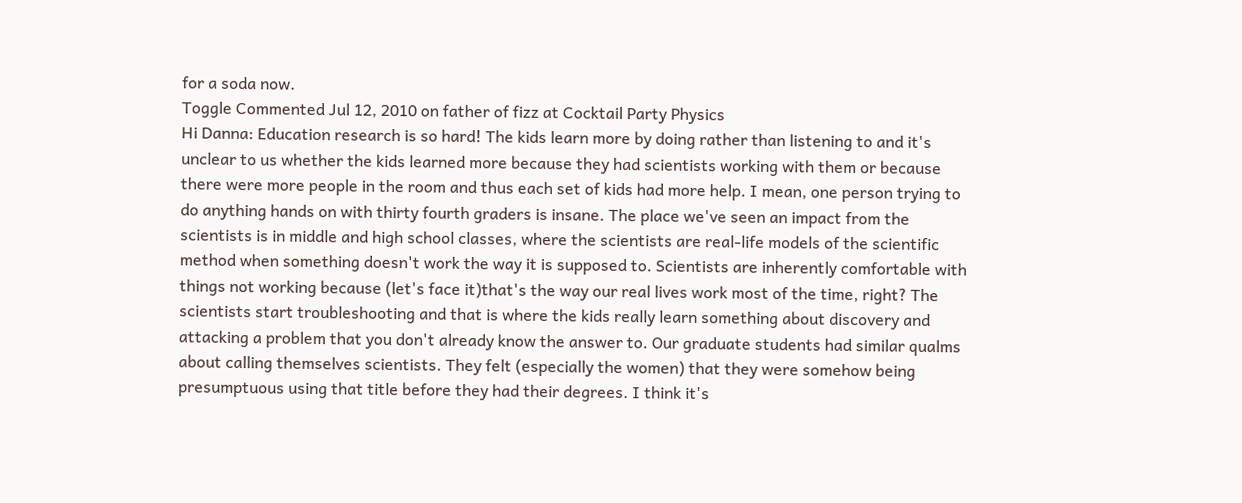for a soda now.
Toggle Commented Jul 12, 2010 on father of fizz at Cocktail Party Physics
Hi Danna: Education research is so hard! The kids learn more by doing rather than listening to and it's unclear to us whether the kids learned more because they had scientists working with them or because there were more people in the room and thus each set of kids had more help. I mean, one person trying to do anything hands on with thirty fourth graders is insane. The place we've seen an impact from the scientists is in middle and high school classes, where the scientists are real-life models of the scientific method when something doesn't work the way it is supposed to. Scientists are inherently comfortable with things not working because (let's face it)that's the way our real lives work most of the time, right? The scientists start troubleshooting and that is where the kids really learn something about discovery and attacking a problem that you don't already know the answer to. Our graduate students had similar qualms about calling themselves scientists. They felt (especially the women) that they were somehow being presumptuous using that title before they had their degrees. I think it's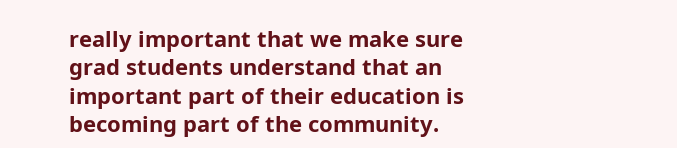really important that we make sure grad students understand that an important part of their education is becoming part of the community.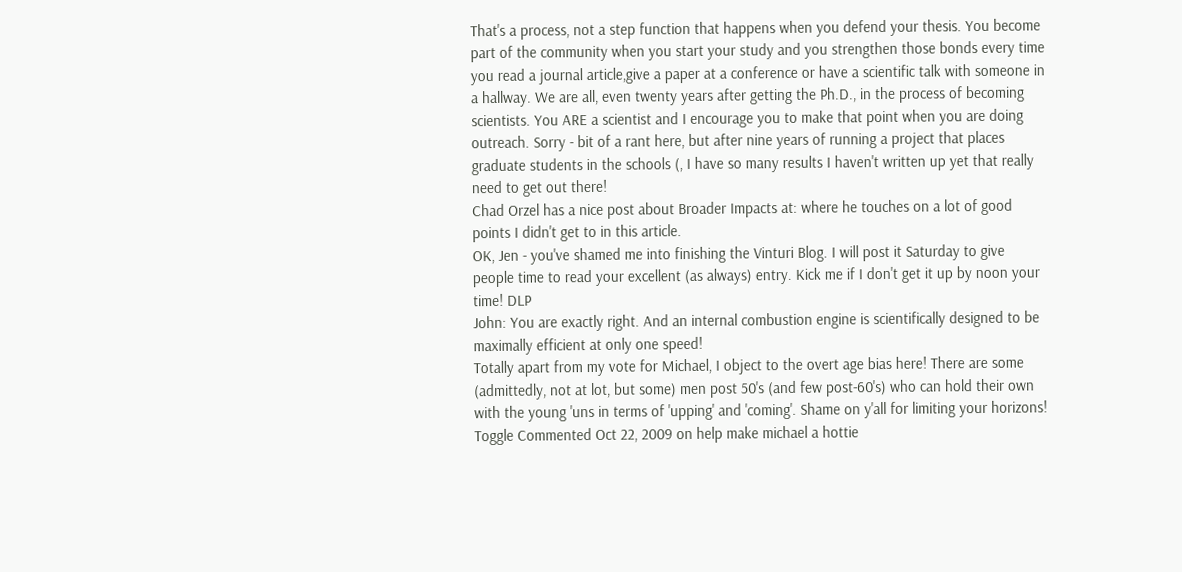That's a process, not a step function that happens when you defend your thesis. You become part of the community when you start your study and you strengthen those bonds every time you read a journal article,give a paper at a conference or have a scientific talk with someone in a hallway. We are all, even twenty years after getting the Ph.D., in the process of becoming scientists. You ARE a scientist and I encourage you to make that point when you are doing outreach. Sorry - bit of a rant here, but after nine years of running a project that places graduate students in the schools (, I have so many results I haven't written up yet that really need to get out there!
Chad Orzel has a nice post about Broader Impacts at: where he touches on a lot of good points I didn't get to in this article.
OK, Jen - you've shamed me into finishing the Vinturi Blog. I will post it Saturday to give people time to read your excellent (as always) entry. Kick me if I don't get it up by noon your time! DLP
John: You are exactly right. And an internal combustion engine is scientifically designed to be maximally efficient at only one speed!
Totally apart from my vote for Michael, I object to the overt age bias here! There are some (admittedly, not at lot, but some) men post 50's (and few post-60's) who can hold their own with the young 'uns in terms of 'upping' and 'coming'. Shame on y'all for limiting your horizons!
Toggle Commented Oct 22, 2009 on help make michael a hottie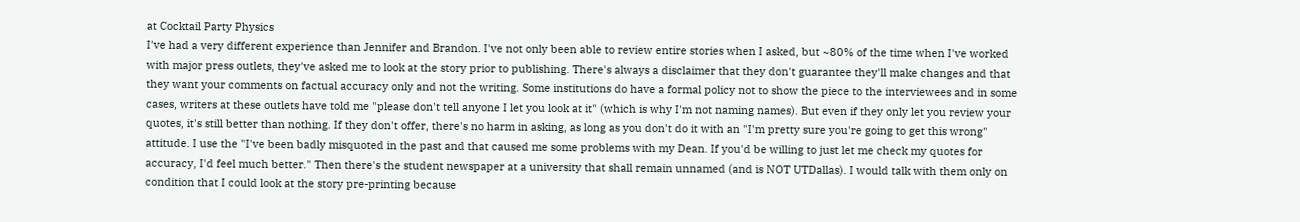at Cocktail Party Physics
I've had a very different experience than Jennifer and Brandon. I've not only been able to review entire stories when I asked, but ~80% of the time when I've worked with major press outlets, they've asked me to look at the story prior to publishing. There's always a disclaimer that they don't guarantee they'll make changes and that they want your comments on factual accuracy only and not the writing. Some institutions do have a formal policy not to show the piece to the interviewees and in some cases, writers at these outlets have told me "please don't tell anyone I let you look at it" (which is why I'm not naming names). But even if they only let you review your quotes, it's still better than nothing. If they don't offer, there's no harm in asking, as long as you don't do it with an "I'm pretty sure you're going to get this wrong" attitude. I use the "I've been badly misquoted in the past and that caused me some problems with my Dean. If you'd be willing to just let me check my quotes for accuracy, I'd feel much better." Then there's the student newspaper at a university that shall remain unnamed (and is NOT UTDallas). I would talk with them only on condition that I could look at the story pre-printing because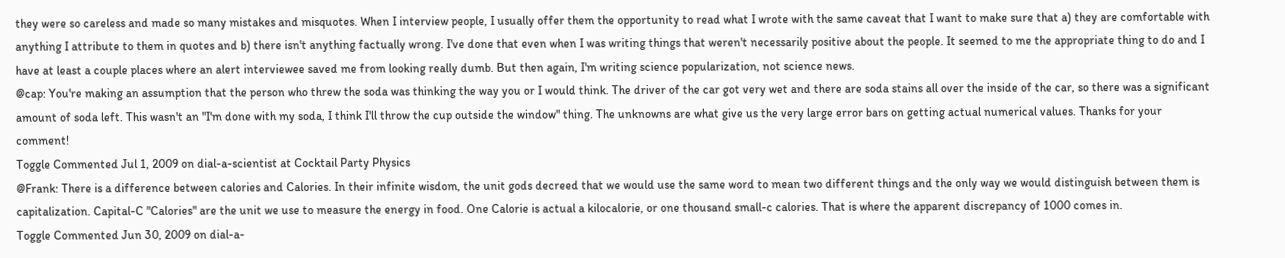they were so careless and made so many mistakes and misquotes. When I interview people, I usually offer them the opportunity to read what I wrote with the same caveat that I want to make sure that a) they are comfortable with anything I attribute to them in quotes and b) there isn't anything factually wrong. I've done that even when I was writing things that weren't necessarily positive about the people. It seemed to me the appropriate thing to do and I have at least a couple places where an alert interviewee saved me from looking really dumb. But then again, I'm writing science popularization, not science news.
@cap: You're making an assumption that the person who threw the soda was thinking the way you or I would think. The driver of the car got very wet and there are soda stains all over the inside of the car, so there was a significant amount of soda left. This wasn't an "I'm done with my soda, I think I'll throw the cup outside the window" thing. The unknowns are what give us the very large error bars on getting actual numerical values. Thanks for your comment!
Toggle Commented Jul 1, 2009 on dial-a-scientist at Cocktail Party Physics
@Frank: There is a difference between calories and Calories. In their infinite wisdom, the unit gods decreed that we would use the same word to mean two different things and the only way we would distinguish between them is capitalization. Capital-C "Calories" are the unit we use to measure the energy in food. One Calorie is actual a kilocalorie, or one thousand small-c calories. That is where the apparent discrepancy of 1000 comes in.
Toggle Commented Jun 30, 2009 on dial-a-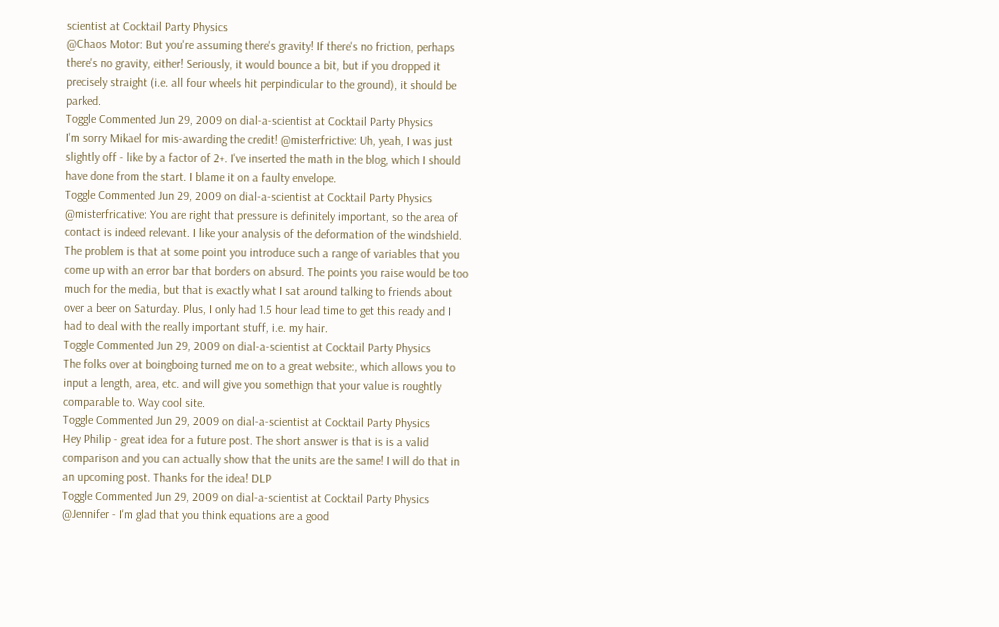scientist at Cocktail Party Physics
@Chaos Motor: But you're assuming there's gravity! If there's no friction, perhaps there's no gravity, either! Seriously, it would bounce a bit, but if you dropped it precisely straight (i.e. all four wheels hit perpindicular to the ground), it should be parked.
Toggle Commented Jun 29, 2009 on dial-a-scientist at Cocktail Party Physics
I'm sorry Mikael for mis-awarding the credit! @misterfrictive: Uh, yeah, I was just slightly off - like by a factor of 2+. I've inserted the math in the blog, which I should have done from the start. I blame it on a faulty envelope.
Toggle Commented Jun 29, 2009 on dial-a-scientist at Cocktail Party Physics
@misterfricative: You are right that pressure is definitely important, so the area of contact is indeed relevant. I like your analysis of the deformation of the windshield. The problem is that at some point you introduce such a range of variables that you come up with an error bar that borders on absurd. The points you raise would be too much for the media, but that is exactly what I sat around talking to friends about over a beer on Saturday. Plus, I only had 1.5 hour lead time to get this ready and I had to deal with the really important stuff, i.e. my hair.
Toggle Commented Jun 29, 2009 on dial-a-scientist at Cocktail Party Physics
The folks over at boingboing turned me on to a great website:, which allows you to input a length, area, etc. and will give you somethign that your value is roughtly comparable to. Way cool site.
Toggle Commented Jun 29, 2009 on dial-a-scientist at Cocktail Party Physics
Hey Philip - great idea for a future post. The short answer is that is is a valid comparison and you can actually show that the units are the same! I will do that in an upcoming post. Thanks for the idea! DLP
Toggle Commented Jun 29, 2009 on dial-a-scientist at Cocktail Party Physics
@Jennifer - I'm glad that you think equations are a good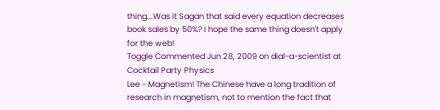thing...Was it Sagan that said every equation decreases book sales by 50%? I hope the same thing doesn't apply for the web!
Toggle Commented Jun 28, 2009 on dial-a-scientist at Cocktail Party Physics
Lee - Magnetism! The Chinese have a long tradition of research in magnetism, not to mention the fact that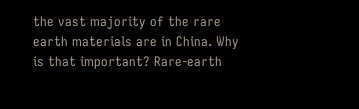the vast majority of the rare earth materials are in China. Why is that important? Rare-earth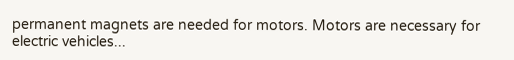permanent magnets are needed for motors. Motors are necessary for electric vehicles...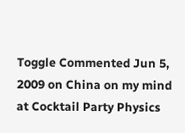Toggle Commented Jun 5, 2009 on China on my mind at Cocktail Party Physics